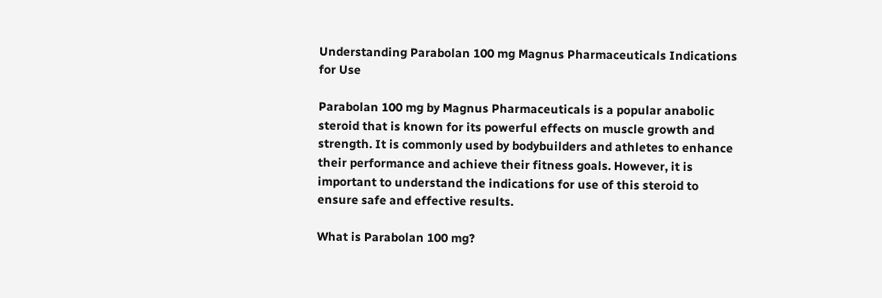Understanding Parabolan 100 mg Magnus Pharmaceuticals Indications for Use

Parabolan 100 mg by Magnus Pharmaceuticals is a popular anabolic steroid that is known for its powerful effects on muscle growth and strength. It is commonly used by bodybuilders and athletes to enhance their performance and achieve their fitness goals. However, it is important to understand the indications for use of this steroid to ensure safe and effective results.

What is Parabolan 100 mg?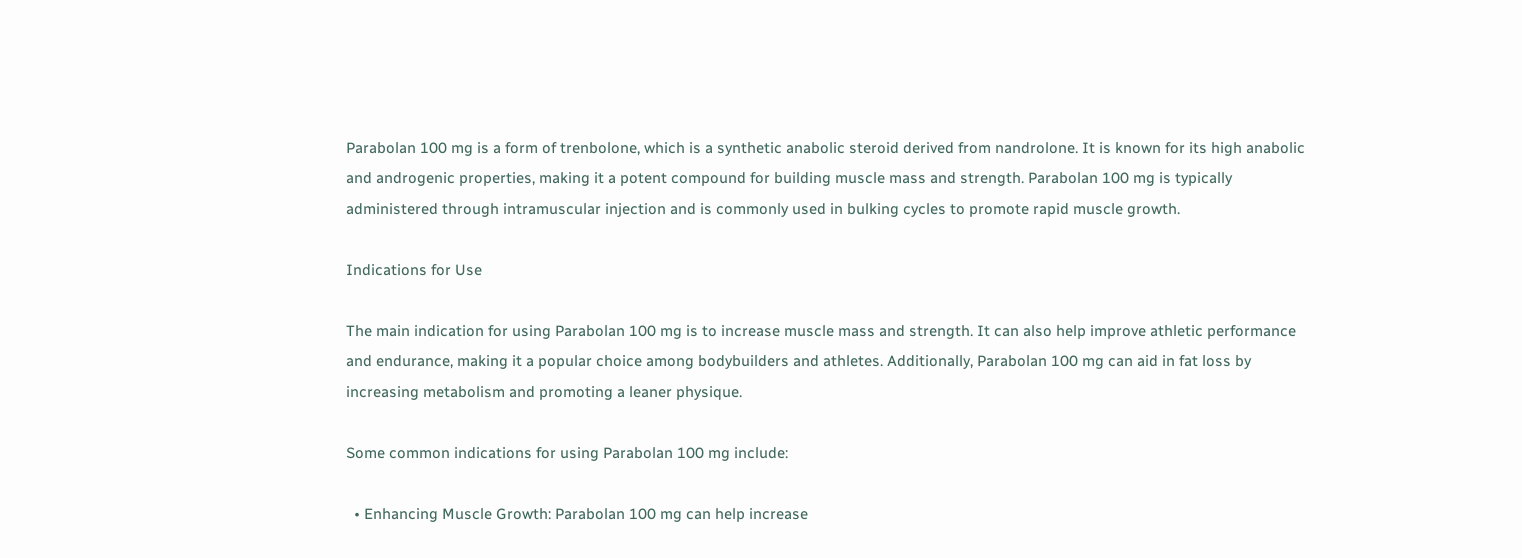Parabolan 100 mg is a form of trenbolone, which is a synthetic anabolic steroid derived from nandrolone. It is known for its high anabolic and androgenic properties, making it a potent compound for building muscle mass and strength. Parabolan 100 mg is typically administered through intramuscular injection and is commonly used in bulking cycles to promote rapid muscle growth.

Indications for Use

The main indication for using Parabolan 100 mg is to increase muscle mass and strength. It can also help improve athletic performance and endurance, making it a popular choice among bodybuilders and athletes. Additionally, Parabolan 100 mg can aid in fat loss by increasing metabolism and promoting a leaner physique.

Some common indications for using Parabolan 100 mg include:

  • Enhancing Muscle Growth: Parabolan 100 mg can help increase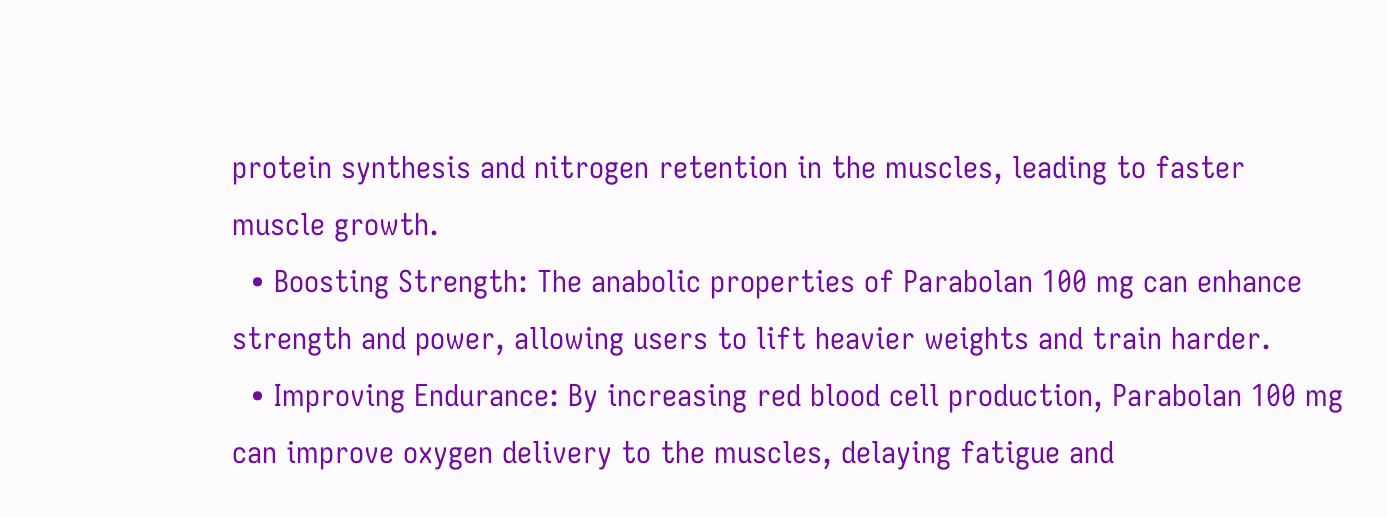protein synthesis and nitrogen retention in the muscles, leading to faster muscle growth.
  • Boosting Strength: The anabolic properties of Parabolan 100 mg can enhance strength and power, allowing users to lift heavier weights and train harder.
  • Improving Endurance: By increasing red blood cell production, Parabolan 100 mg can improve oxygen delivery to the muscles, delaying fatigue and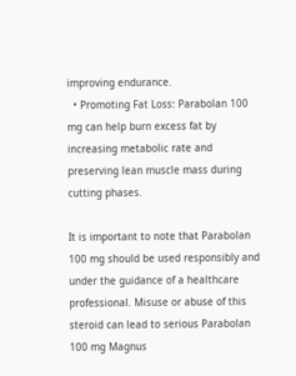improving endurance.
  • Promoting Fat Loss: Parabolan 100 mg can help burn excess fat by increasing metabolic rate and preserving lean muscle mass during cutting phases.

It is important to note that Parabolan 100 mg should be used responsibly and under the guidance of a healthcare professional. Misuse or abuse of this steroid can lead to serious Parabolan 100 mg Magnus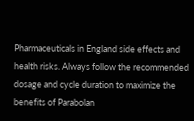Pharmaceuticals in England side effects and health risks. Always follow the recommended dosage and cycle duration to maximize the benefits of Parabolan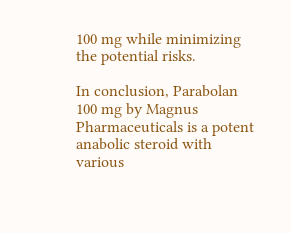100 mg while minimizing the potential risks.

In conclusion, Parabolan 100 mg by Magnus Pharmaceuticals is a potent anabolic steroid with various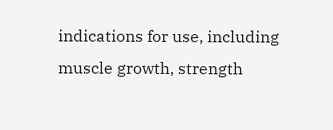indications for use, including muscle growth, strength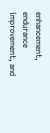enhancement, endurance improvement, and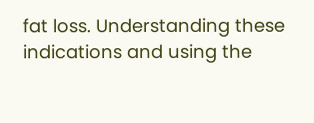fat loss. Understanding these indications and using the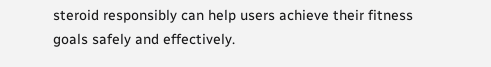steroid responsibly can help users achieve their fitness goals safely and effectively.